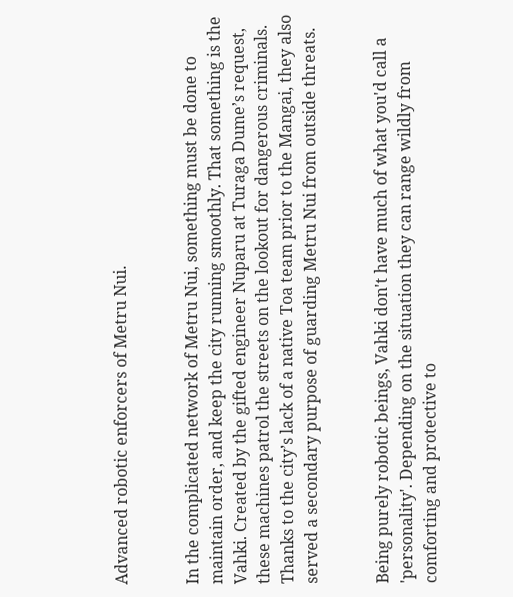Advanced robotic enforcers of Metru Nui.


In the complicated network of Metru Nui, something must be done to maintain order, and keep the city running smoothly. That something is the Vahki. Created by the gifted engineer Nuparu at Turaga Dume’s request, these machines patrol the streets on the lookout for dangerous criminals. Thanks to the city’s lack of a native Toa team prior to the Mangai, they also served a secondary purpose of guarding Metru Nui from outside threats.


Being purely robotic beings, Vahki don't have much of what you'd call a 'personality'. Depending on the situation they can range wildly from comforting and protective to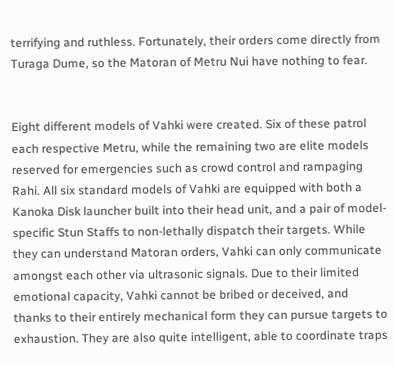terrifying and ruthless. Fortunately, their orders come directly from Turaga Dume, so the Matoran of Metru Nui have nothing to fear.


Eight different models of Vahki were created. Six of these patrol each respective Metru, while the remaining two are elite models reserved for emergencies such as crowd control and rampaging Rahi. All six standard models of Vahki are equipped with both a Kanoka Disk launcher built into their head unit, and a pair of model-specific Stun Staffs to non-lethally dispatch their targets. While they can understand Matoran orders, Vahki can only communicate amongst each other via ultrasonic signals. Due to their limited emotional capacity, Vahki cannot be bribed or deceived, and thanks to their entirely mechanical form they can pursue targets to exhaustion. They are also quite intelligent, able to coordinate traps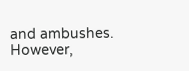and ambushes. However,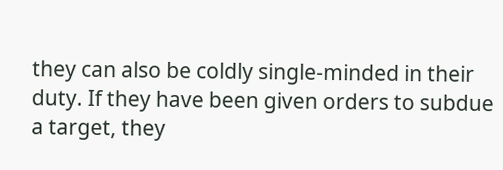they can also be coldly single-minded in their duty. If they have been given orders to subdue a target, they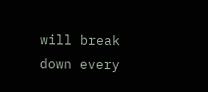will break down every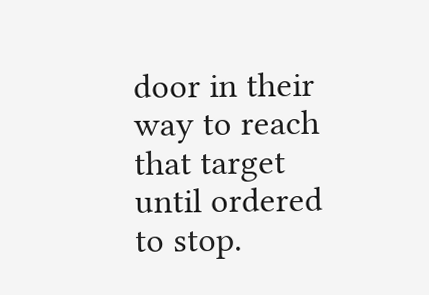door in their way to reach that target until ordered to stop.